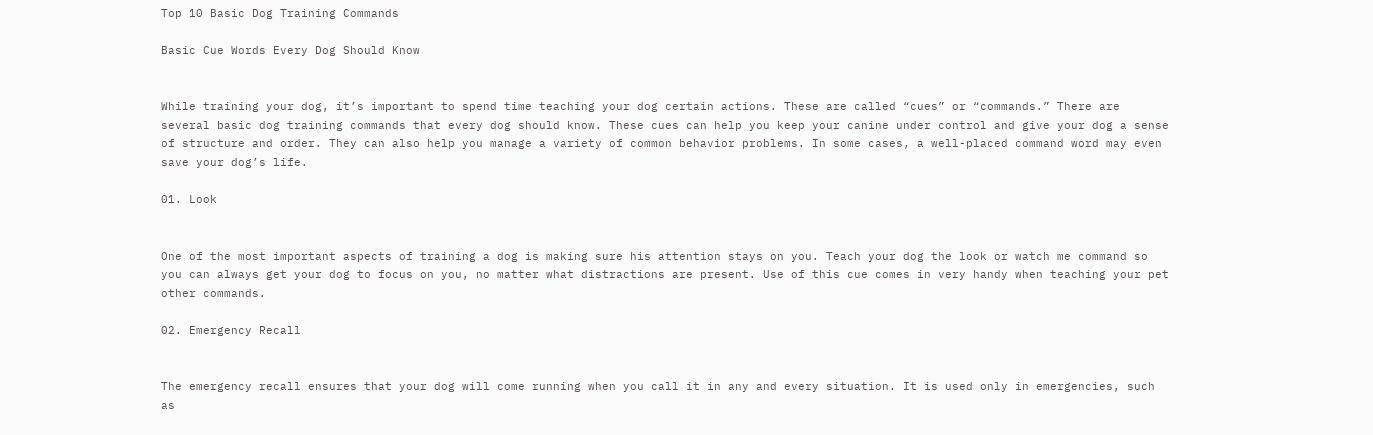Top 10 Basic Dog Training Commands

Basic Cue Words Every Dog Should Know


While training your dog, it’s important to spend time teaching your dog certain actions. These are called “cues” or “commands.” There are several basic dog training commands that every dog should know. These cues can help you keep your canine under control and give your dog a sense of structure and order. They can also help you manage a variety of common behavior problems. In some cases, a well-placed command word may even save your dog’s life.

01. Look


One of the most important aspects of training a dog is making sure his attention stays on you. Teach your dog the look or watch me command so you can always get your dog to focus on you, no matter what distractions are present. Use of this cue comes in very handy when teaching your pet other commands.

02. Emergency Recall


The emergency recall ensures that your dog will come running when you call it in any and every situation. It is used only in emergencies, such as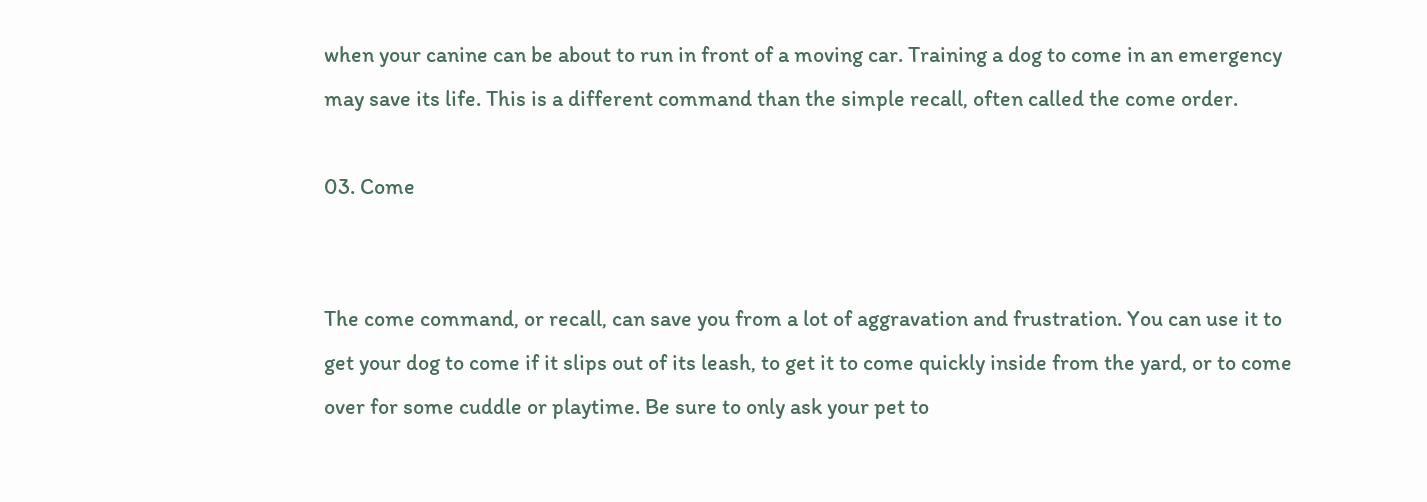when your canine can be about to run in front of a moving car. Training a dog to come in an emergency may save its life. This is a different command than the simple recall, often called the come order.

03. Come


The come command, or recall, can save you from a lot of aggravation and frustration. You can use it to get your dog to come if it slips out of its leash, to get it to come quickly inside from the yard, or to come over for some cuddle or playtime. Be sure to only ask your pet to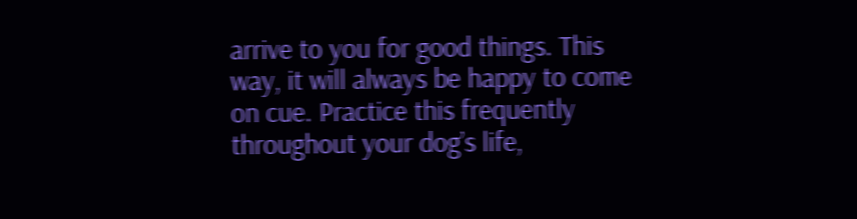arrive to you for good things. This way, it will always be happy to come on cue. Practice this frequently throughout your dog’s life,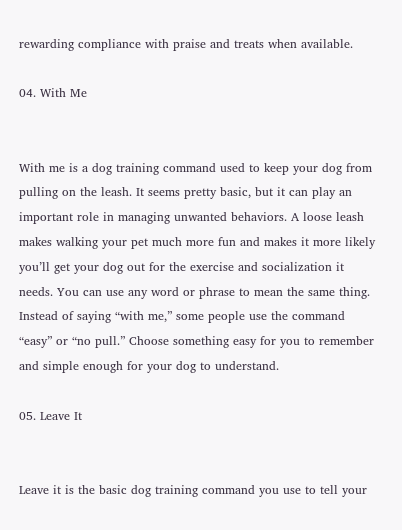rewarding compliance with praise and treats when available.

04. With Me


With me is a dog training command used to keep your dog from pulling on the leash. It seems pretty basic, but it can play an important role in managing unwanted behaviors. A loose leash makes walking your pet much more fun and makes it more likely you’ll get your dog out for the exercise and socialization it needs. You can use any word or phrase to mean the same thing. Instead of saying “with me,” some people use the command “easy” or “no pull.” Choose something easy for you to remember and simple enough for your dog to understand.

05. Leave It


Leave it is the basic dog training command you use to tell your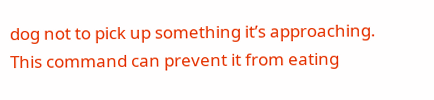dog not to pick up something it’s approaching. This command can prevent it from eating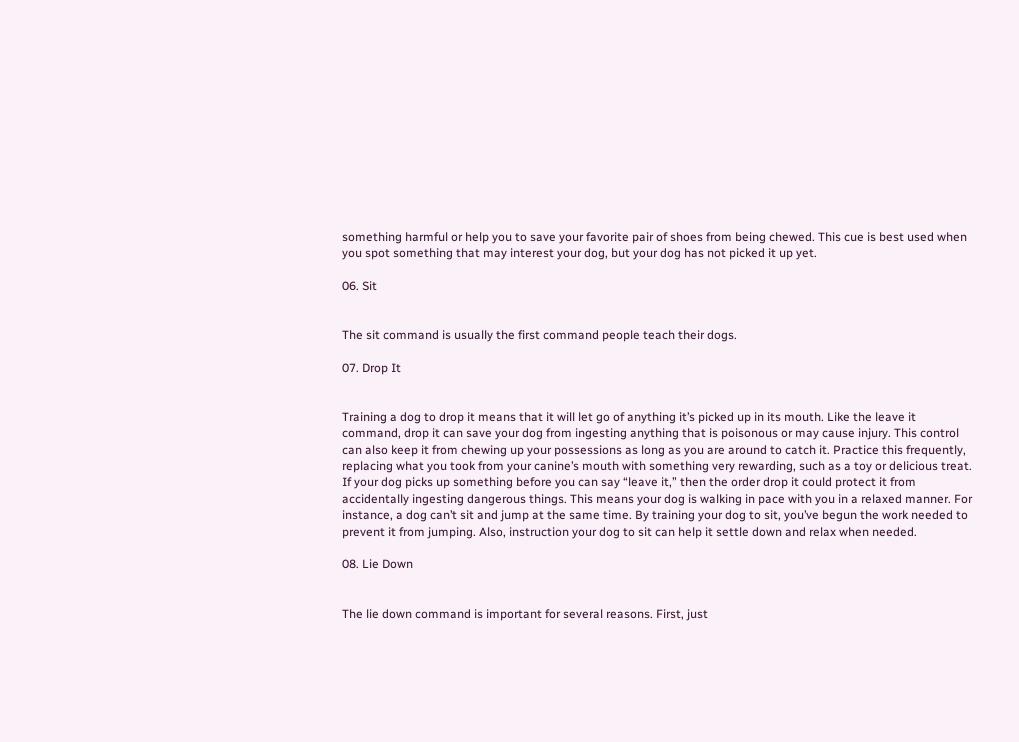something harmful or help you to save your favorite pair of shoes from being chewed. This cue is best used when you spot something that may interest your dog, but your dog has not picked it up yet.

06. Sit


The sit command is usually the first command people teach their dogs.

07. Drop It


Training a dog to drop it means that it will let go of anything it’s picked up in its mouth. Like the leave it command, drop it can save your dog from ingesting anything that is poisonous or may cause injury. This control can also keep it from chewing up your possessions as long as you are around to catch it. Practice this frequently, replacing what you took from your canine’s mouth with something very rewarding, such as a toy or delicious treat. If your dog picks up something before you can say “leave it,” then the order drop it could protect it from accidentally ingesting dangerous things. This means your dog is walking in pace with you in a relaxed manner. For instance, a dog can’t sit and jump at the same time. By training your dog to sit, you’ve begun the work needed to prevent it from jumping. Also, instruction your dog to sit can help it settle down and relax when needed.

08. Lie Down


The lie down command is important for several reasons. First, just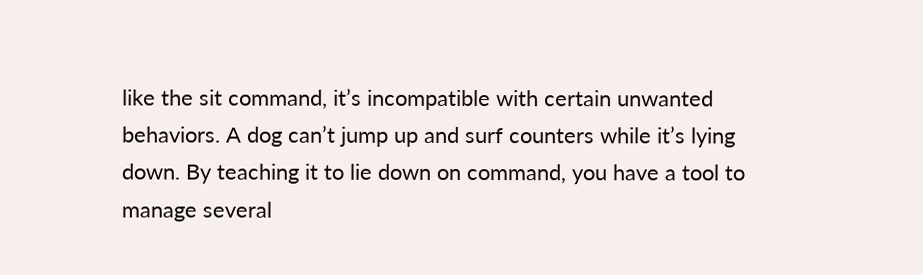like the sit command, it’s incompatible with certain unwanted behaviors. A dog can’t jump up and surf counters while it’s lying down. By teaching it to lie down on command, you have a tool to manage several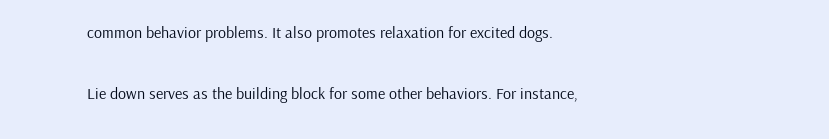common behavior problems. It also promotes relaxation for excited dogs.

Lie down serves as the building block for some other behaviors. For instance,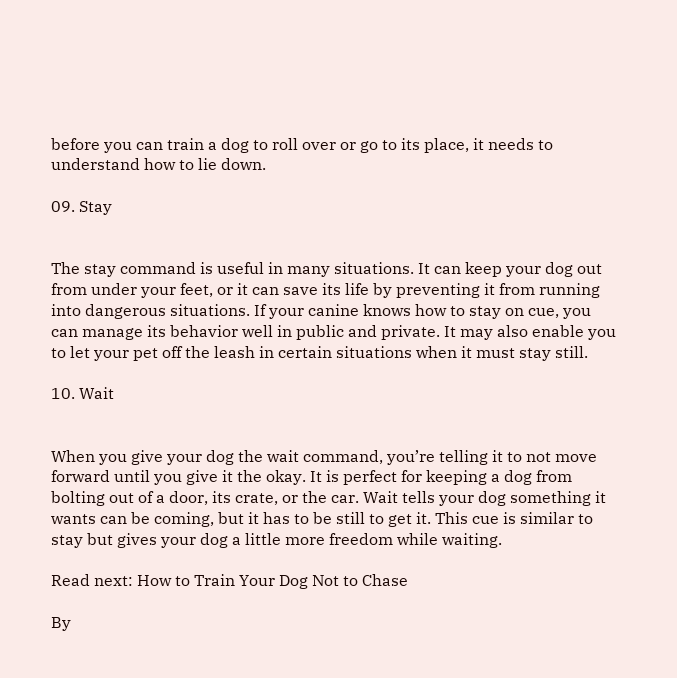before you can train a dog to roll over or go to its place, it needs to understand how to lie down.

09. Stay


The stay command is useful in many situations. It can keep your dog out from under your feet, or it can save its life by preventing it from running into dangerous situations. If your canine knows how to stay on cue, you can manage its behavior well in public and private. It may also enable you to let your pet off the leash in certain situations when it must stay still.

10. Wait


When you give your dog the wait command, you’re telling it to not move forward until you give it the okay. It is perfect for keeping a dog from bolting out of a door, its crate, or the car. Wait tells your dog something it wants can be coming, but it has to be still to get it. This cue is similar to stay but gives your dog a little more freedom while waiting.

Read next: How to Train Your Dog Not to Chase

By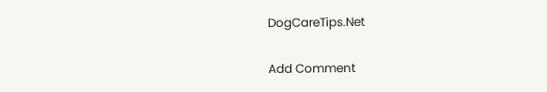DogCareTips.Net

Add Comment